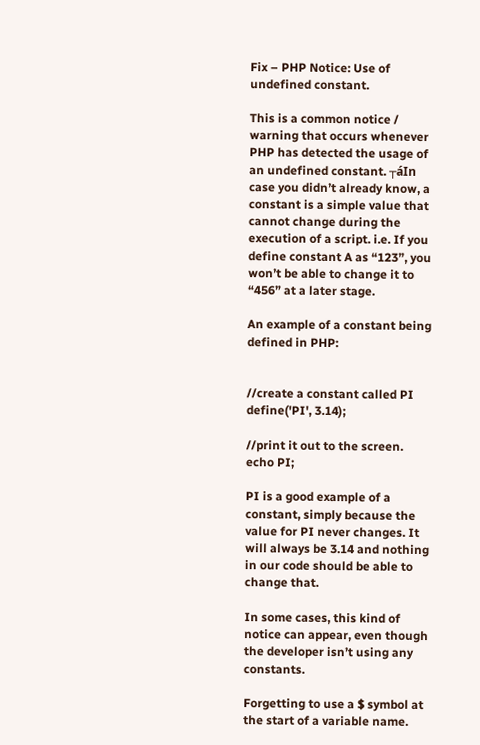Fix – PHP Notice: Use of undefined constant.

This is a common notice / warning that occurs whenever PHP has detected the usage of an undefined constant. ┬áIn case you didn’t already know, a constant is a simple value that cannot change during the execution of a script. i.e. If you define constant A as “123”, you won’t be able to change it to “456” at a later stage.

An example of a constant being defined in PHP:


//create a constant called PI
define('PI', 3.14);

//print it out to the screen.
echo PI;

PI is a good example of a constant, simply because the value for PI never changes. It will always be 3.14 and nothing in our code should be able to change that.

In some cases, this kind of notice can appear, even though the developer isn’t using any constants.

Forgetting to use a $ symbol at the start of a variable name.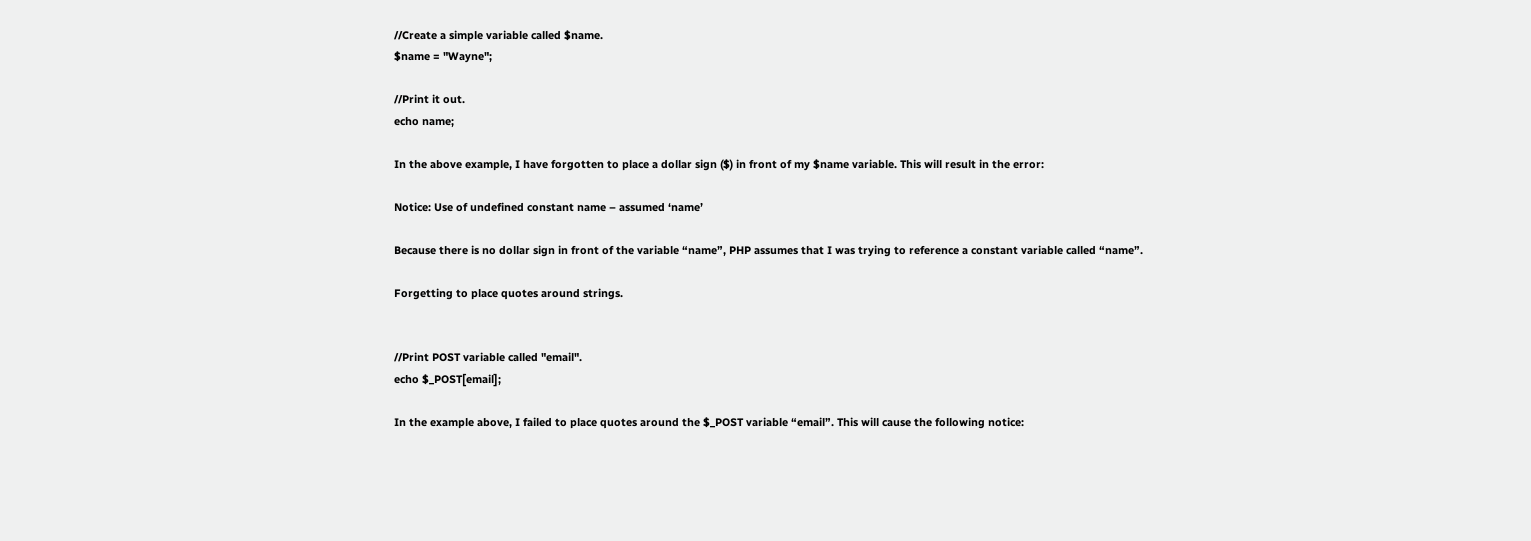//Create a simple variable called $name.
$name = "Wayne";

//Print it out.
echo name;

In the above example, I have forgotten to place a dollar sign ($) in front of my $name variable. This will result in the error:

Notice: Use of undefined constant name – assumed ‘name’

Because there is no dollar sign in front of the variable “name”, PHP assumes that I was trying to reference a constant variable called “name”.

Forgetting to place quotes around strings.


//Print POST variable called "email".
echo $_POST[email];

In the example above, I failed to place quotes around the $_POST variable “email”. This will cause the following notice: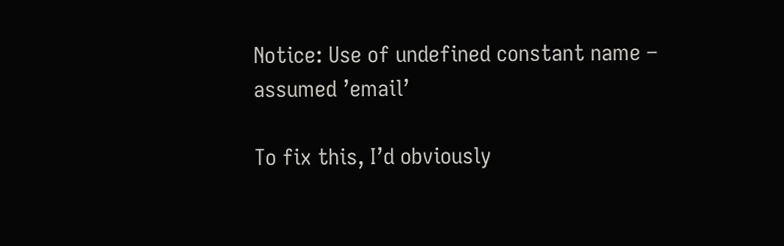Notice: Use of undefined constant name – assumed ’email’

To fix this, I’d obviously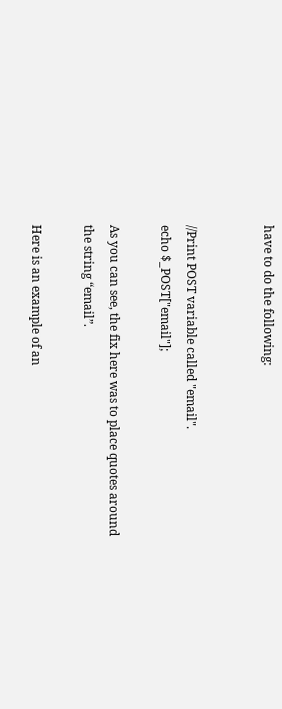have to do the following:


//Print POST variable called "email".
echo $_POST["email"];

As you can see, the fix here was to place quotes around the string “email”.

Here is an example of an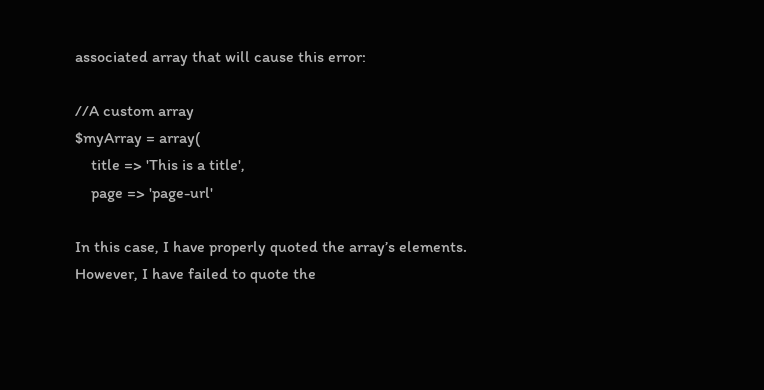associated array that will cause this error:

//A custom array
$myArray = array(
    title => 'This is a title',
    page => 'page-url'

In this case, I have properly quoted the array’s elements. However, I have failed to quote the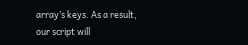array’s keys. As a result, our script will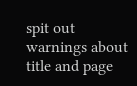spit out warnings about title and page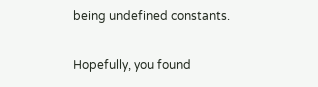being undefined constants.

Hopefully, you found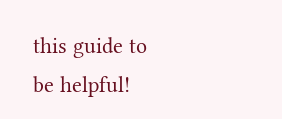this guide to be helpful!